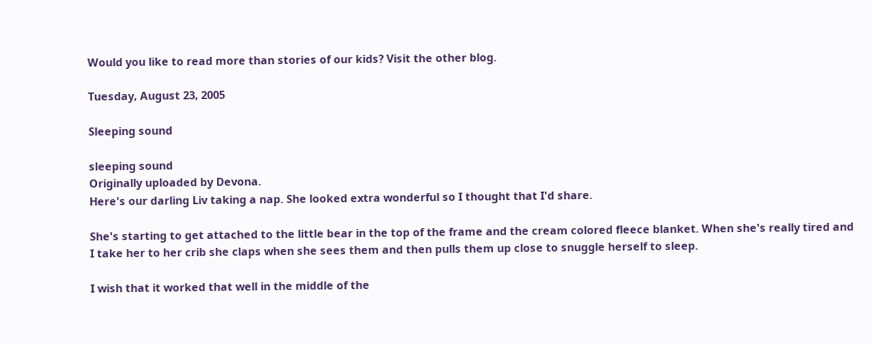Would you like to read more than stories of our kids? Visit the other blog.

Tuesday, August 23, 2005

Sleeping sound

sleeping sound
Originally uploaded by Devona.
Here's our darling Liv taking a nap. She looked extra wonderful so I thought that I'd share.

She's starting to get attached to the little bear in the top of the frame and the cream colored fleece blanket. When she's really tired and I take her to her crib she claps when she sees them and then pulls them up close to snuggle herself to sleep.

I wish that it worked that well in the middle of the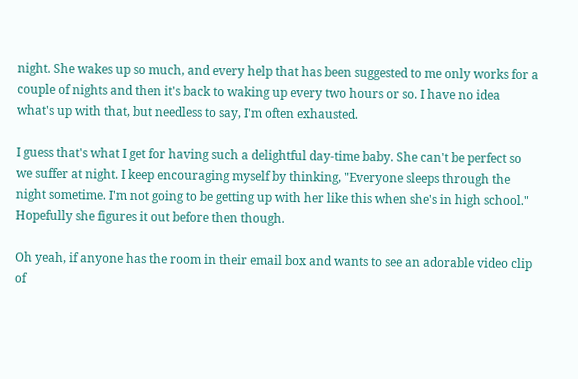night. She wakes up so much, and every help that has been suggested to me only works for a couple of nights and then it's back to waking up every two hours or so. I have no idea what's up with that, but needless to say, I'm often exhausted.

I guess that's what I get for having such a delightful day-time baby. She can't be perfect so we suffer at night. I keep encouraging myself by thinking, "Everyone sleeps through the night sometime. I'm not going to be getting up with her like this when she's in high school." Hopefully she figures it out before then though.

Oh yeah, if anyone has the room in their email box and wants to see an adorable video clip of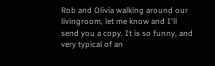Rob and Olivia walking around our livingroom, let me know and I'll send you a copy. It is so funny, and very typical of an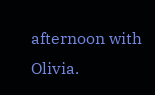afternoon with Olivia.